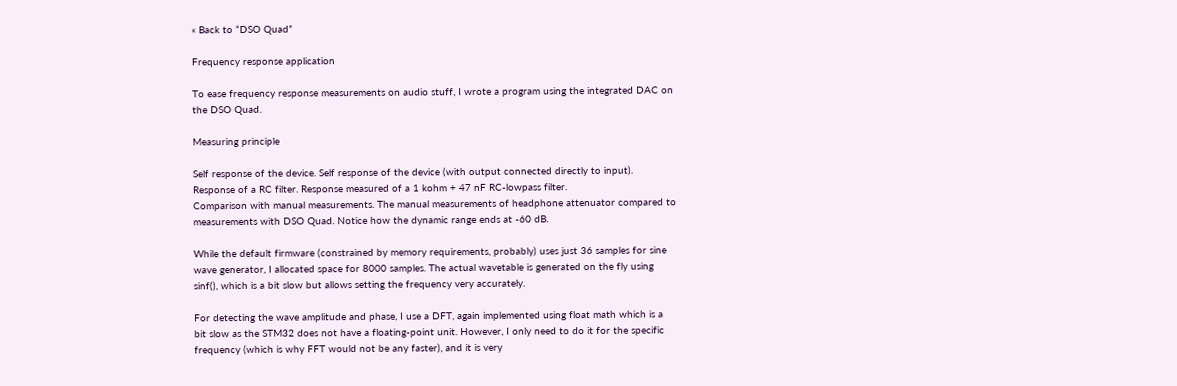« Back to “DSO Quad”

Frequency response application

To ease frequency response measurements on audio stuff, I wrote a program using the integrated DAC on the DSO Quad.

Measuring principle

Self response of the device. Self response of the device (with output connected directly to input).
Response of a RC filter. Response measured of a 1 kohm + 47 nF RC-lowpass filter.
Comparison with manual measurements. The manual measurements of headphone attenuator compared to measurements with DSO Quad. Notice how the dynamic range ends at -60 dB.

While the default firmware (constrained by memory requirements, probably) uses just 36 samples for sine wave generator, I allocated space for 8000 samples. The actual wavetable is generated on the fly using sinf(), which is a bit slow but allows setting the frequency very accurately.

For detecting the wave amplitude and phase, I use a DFT, again implemented using float math which is a bit slow as the STM32 does not have a floating-point unit. However, I only need to do it for the specific frequency (which is why FFT would not be any faster), and it is very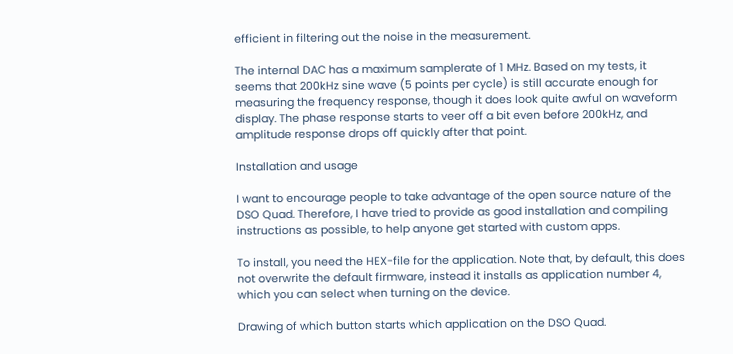efficient in filtering out the noise in the measurement.

The internal DAC has a maximum samplerate of 1 MHz. Based on my tests, it seems that 200kHz sine wave (5 points per cycle) is still accurate enough for measuring the frequency response, though it does look quite awful on waveform display. The phase response starts to veer off a bit even before 200kHz, and amplitude response drops off quickly after that point.

Installation and usage

I want to encourage people to take advantage of the open source nature of the DSO Quad. Therefore, I have tried to provide as good installation and compiling instructions as possible, to help anyone get started with custom apps.

To install, you need the HEX-file for the application. Note that, by default, this does not overwrite the default firmware, instead it installs as application number 4, which you can select when turning on the device.

Drawing of which button starts which application on the DSO Quad.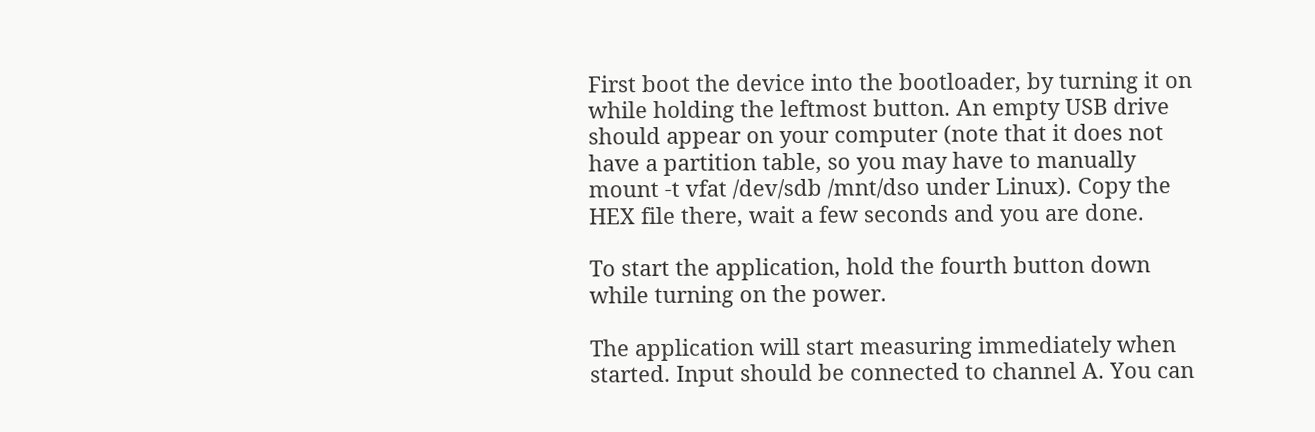First boot the device into the bootloader, by turning it on while holding the leftmost button. An empty USB drive should appear on your computer (note that it does not have a partition table, so you may have to manually mount -t vfat /dev/sdb /mnt/dso under Linux). Copy the HEX file there, wait a few seconds and you are done.

To start the application, hold the fourth button down while turning on the power.

The application will start measuring immediately when started. Input should be connected to channel A. You can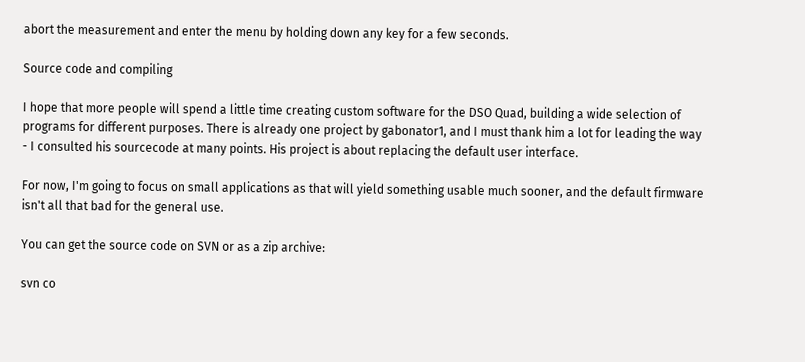abort the measurement and enter the menu by holding down any key for a few seconds.

Source code and compiling

I hope that more people will spend a little time creating custom software for the DSO Quad, building a wide selection of programs for different purposes. There is already one project by gabonator1, and I must thank him a lot for leading the way - I consulted his sourcecode at many points. His project is about replacing the default user interface.

For now, I'm going to focus on small applications as that will yield something usable much sooner, and the default firmware isn't all that bad for the general use.

You can get the source code on SVN or as a zip archive:

svn co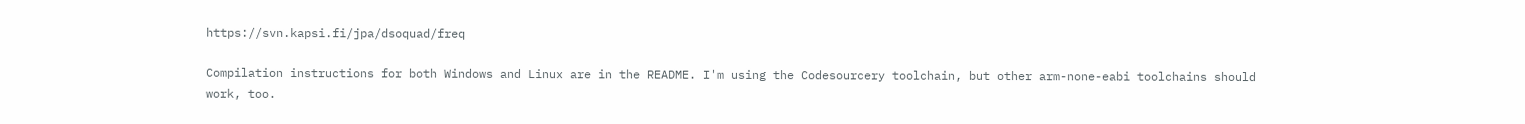https://svn.kapsi.fi/jpa/dsoquad/freq

Compilation instructions for both Windows and Linux are in the README. I'm using the Codesourcery toolchain, but other arm-none-eabi toolchains should work, too.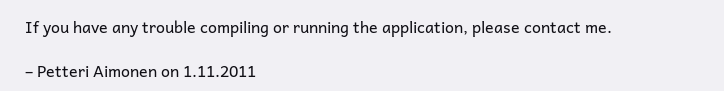If you have any trouble compiling or running the application, please contact me.

– Petteri Aimonen on 1.11.2011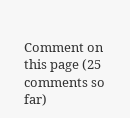Comment on this page (25 comments so far)